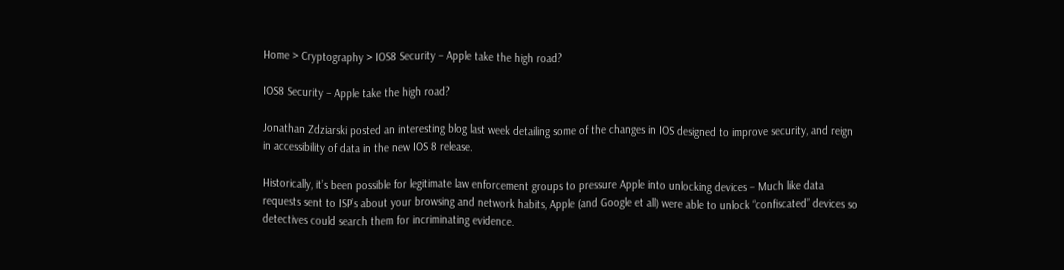Home > Cryptography > IOS8 Security – Apple take the high road?

IOS8 Security – Apple take the high road?

Jonathan Zdziarski posted an interesting blog last week detailing some of the changes in IOS designed to improve security, and reign in accessibility of data in the new IOS 8 release.

Historically, it’s been possible for legitimate law enforcement groups to pressure Apple into unlocking devices – Much like data requests sent to ISP’s about your browsing and network habits, Apple (and Google et all) were able to unlock “confiscated” devices so detectives could search them for incriminating evidence.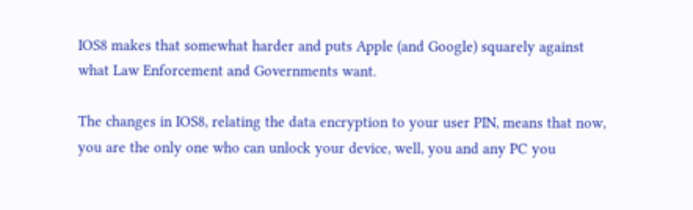IOS8 makes that somewhat harder and puts Apple (and Google) squarely against what Law Enforcement and Governments want.

The changes in IOS8, relating the data encryption to your user PIN, means that now, you are the only one who can unlock your device, well, you and any PC you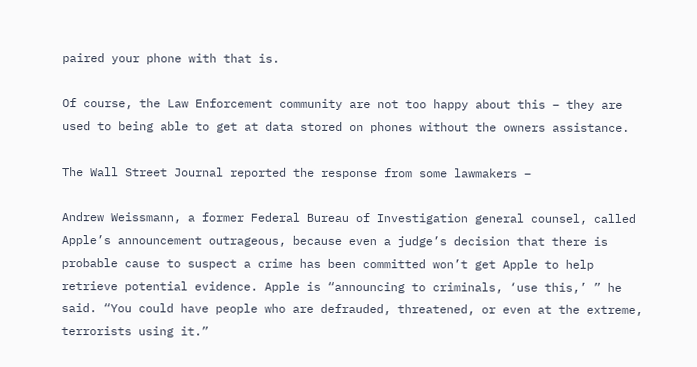paired your phone with that is.

Of course, the Law Enforcement community are not too happy about this – they are used to being able to get at data stored on phones without the owners assistance.

The Wall Street Journal reported the response from some lawmakers –

Andrew Weissmann, a former Federal Bureau of Investigation general counsel, called Apple’s announcement outrageous, because even a judge’s decision that there is probable cause to suspect a crime has been committed won’t get Apple to help retrieve potential evidence. Apple is “announcing to criminals, ‘use this,’ ” he said. “You could have people who are defrauded, threatened, or even at the extreme, terrorists using it.”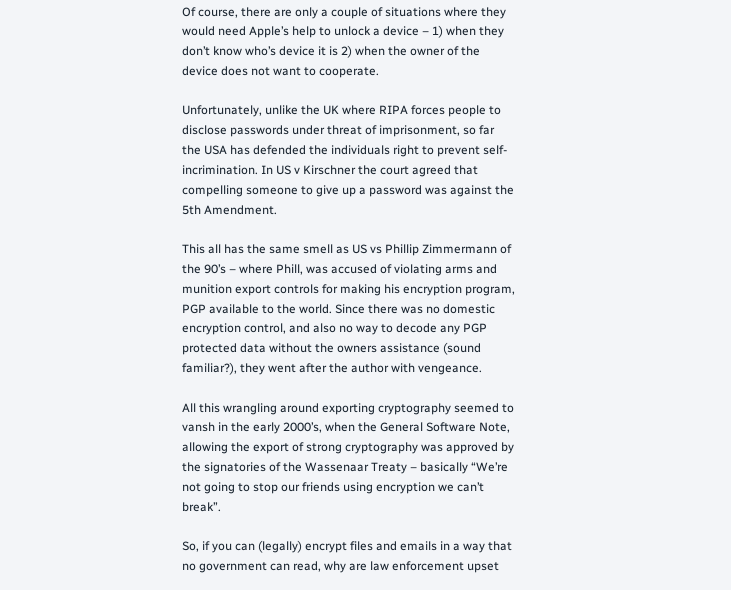Of course, there are only a couple of situations where they would need Apple’s help to unlock a device – 1) when they don’t know who’s device it is 2) when the owner of the device does not want to cooperate.

Unfortunately, unlike the UK where RIPA forces people to disclose passwords under threat of imprisonment, so far the USA has defended the individuals right to prevent self-incrimination. In US v Kirschner the court agreed that compelling someone to give up a password was against the 5th Amendment.

This all has the same smell as US vs Phillip Zimmermann of the 90’s – where Phill, was accused of violating arms and munition export controls for making his encryption program, PGP available to the world. Since there was no domestic encryption control, and also no way to decode any PGP protected data without the owners assistance (sound familiar?), they went after the author with vengeance.

All this wrangling around exporting cryptography seemed to vansh in the early 2000’s, when the General Software Note, allowing the export of strong cryptography was approved by the signatories of the Wassenaar Treaty – basically “We’re not going to stop our friends using encryption we can’t break”.

So, if you can (legally) encrypt files and emails in a way that no government can read, why are law enforcement upset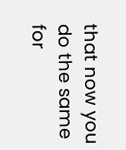that now you do the same for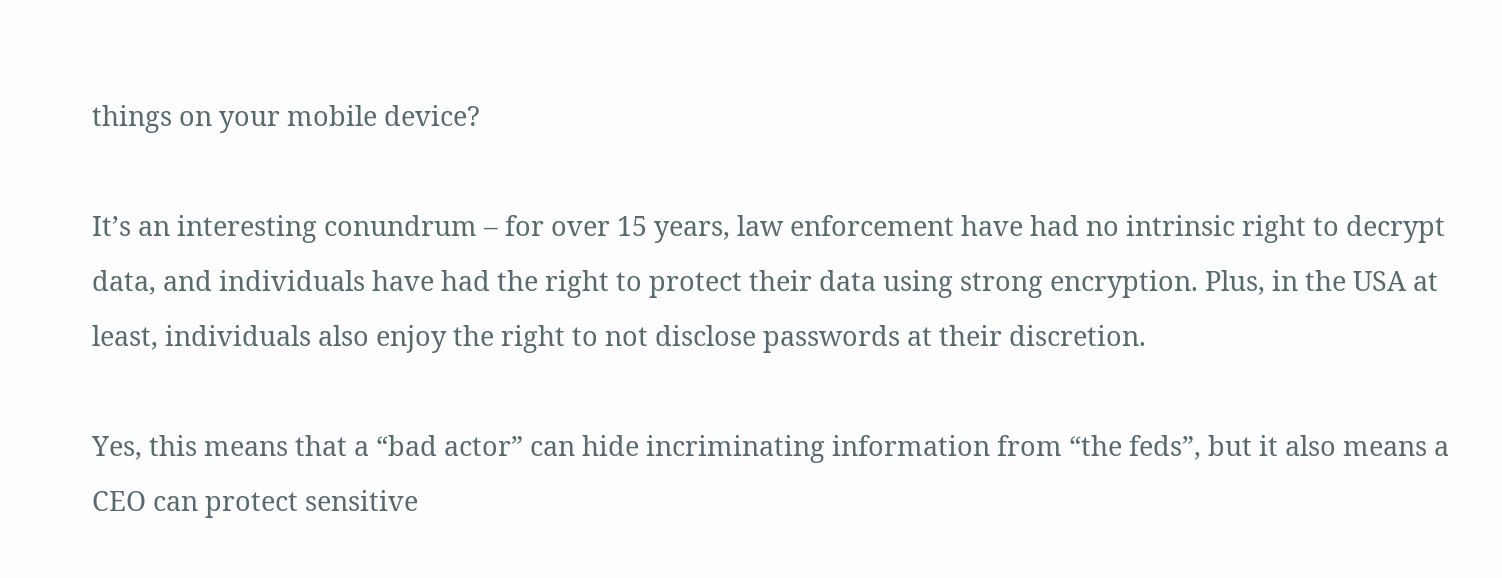things on your mobile device?

It’s an interesting conundrum – for over 15 years, law enforcement have had no intrinsic right to decrypt data, and individuals have had the right to protect their data using strong encryption. Plus, in the USA at least, individuals also enjoy the right to not disclose passwords at their discretion.

Yes, this means that a “bad actor” can hide incriminating information from “the feds”, but it also means a CEO can protect sensitive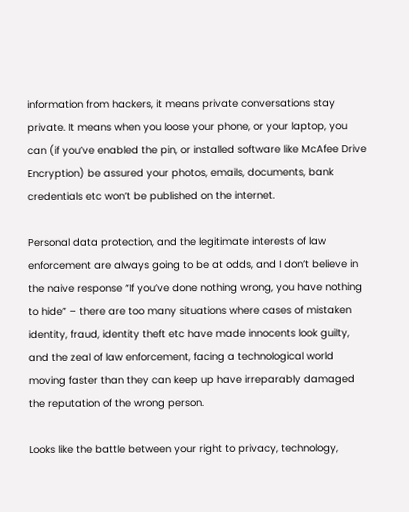information from hackers, it means private conversations stay private. It means when you loose your phone, or your laptop, you can (if you’ve enabled the pin, or installed software like McAfee Drive Encryption) be assured your photos, emails, documents, bank credentials etc won’t be published on the internet.

Personal data protection, and the legitimate interests of law enforcement are always going to be at odds, and I don’t believe in the naive response “If you’ve done nothing wrong, you have nothing to hide” – there are too many situations where cases of mistaken identity, fraud, identity theft etc have made innocents look guilty, and the zeal of law enforcement, facing a technological world moving faster than they can keep up have irreparably damaged the reputation of the wrong person.

Looks like the battle between your right to privacy, technology,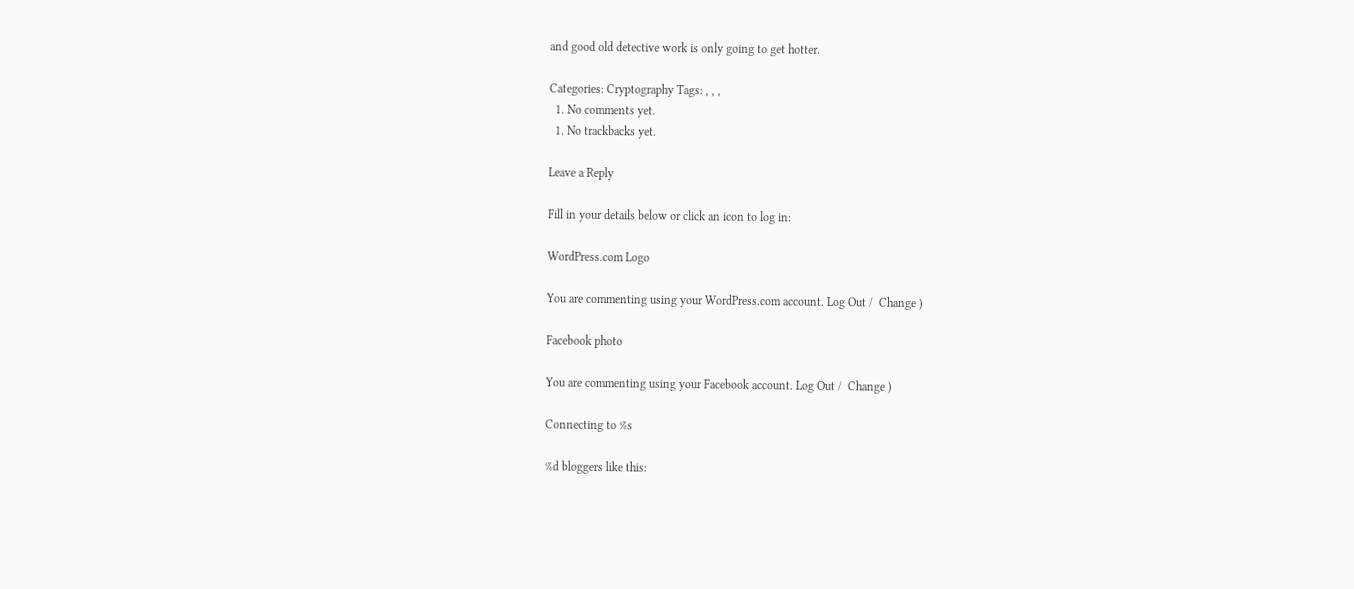and good old detective work is only going to get hotter.

Categories: Cryptography Tags: , , ,
  1. No comments yet.
  1. No trackbacks yet.

Leave a Reply

Fill in your details below or click an icon to log in:

WordPress.com Logo

You are commenting using your WordPress.com account. Log Out /  Change )

Facebook photo

You are commenting using your Facebook account. Log Out /  Change )

Connecting to %s

%d bloggers like this: